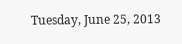Tuesday, June 25, 2013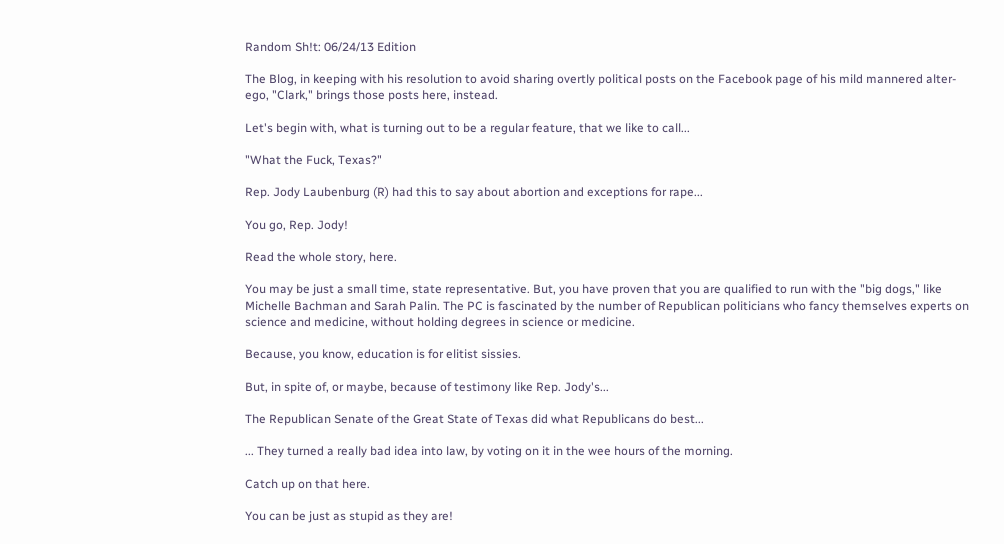Random Sh!t: 06/24/13 Edition

The Blog, in keeping with his resolution to avoid sharing overtly political posts on the Facebook page of his mild mannered alter-ego, "Clark," brings those posts here, instead.

Let's begin with, what is turning out to be a regular feature, that we like to call...

"What the Fuck, Texas?"

Rep. Jody Laubenburg (R) had this to say about abortion and exceptions for rape...

You go, Rep. Jody!

Read the whole story, here.

You may be just a small time, state representative. But, you have proven that you are qualified to run with the "big dogs," like Michelle Bachman and Sarah Palin. The PC is fascinated by the number of Republican politicians who fancy themselves experts on science and medicine, without holding degrees in science or medicine.

Because, you know, education is for elitist sissies.

But, in spite of, or maybe, because of testimony like Rep. Jody's...

The Republican Senate of the Great State of Texas did what Republicans do best...

... They turned a really bad idea into law, by voting on it in the wee hours of the morning.

Catch up on that here.

You can be just as stupid as they are!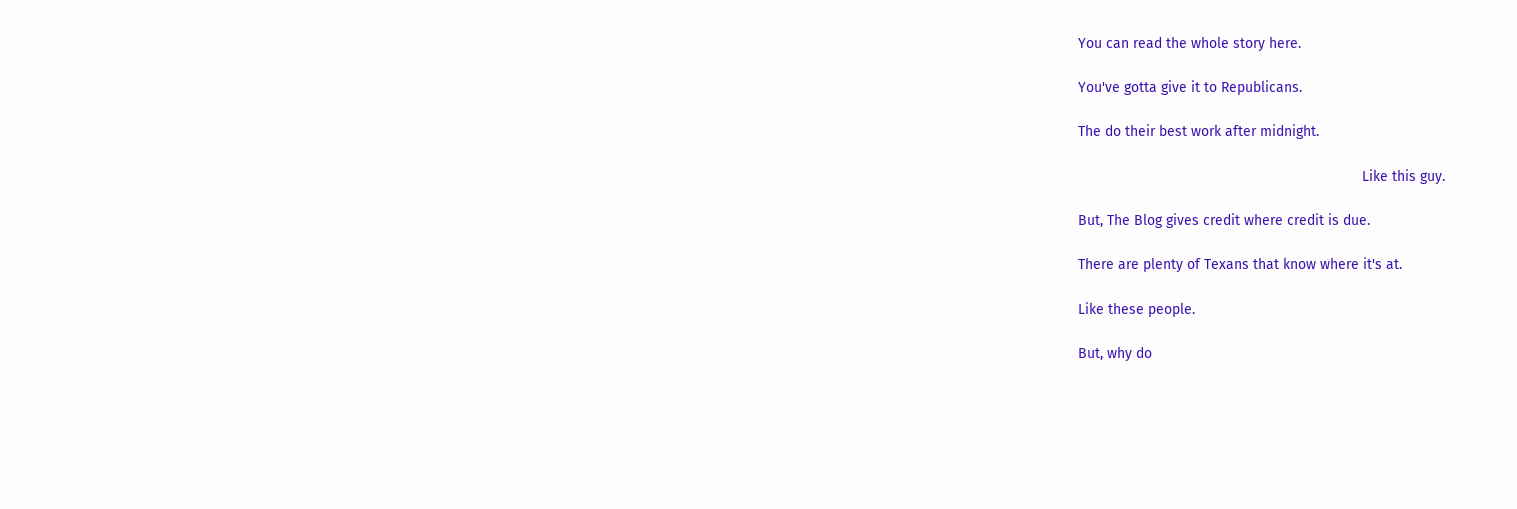You can read the whole story here.

You've gotta give it to Republicans.

The do their best work after midnight.

                                                                       Like this guy.

But, The Blog gives credit where credit is due.

There are plenty of Texans that know where it's at.

Like these people.

But, why do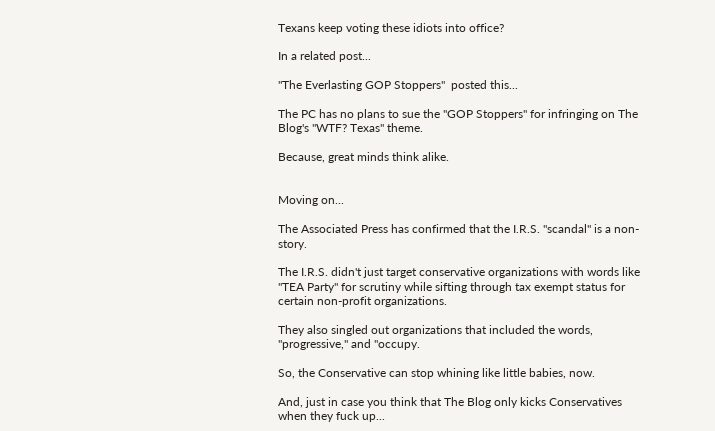Texans keep voting these idiots into office?

In a related post...

"The Everlasting GOP Stoppers"  posted this...

The PC has no plans to sue the "GOP Stoppers" for infringing on The Blog's "WTF? Texas" theme.

Because, great minds think alike.


Moving on...

The Associated Press has confirmed that the I.R.S. "scandal" is a non-story.

The I.R.S. didn't just target conservative organizations with words like "TEA Party" for scrutiny while sifting through tax exempt status for certain non-profit organizations.

They also singled out organizations that included the words, "progressive," and "occupy.

So, the Conservative can stop whining like little babies, now.

And, just in case you think that The Blog only kicks Conservatives when they fuck up...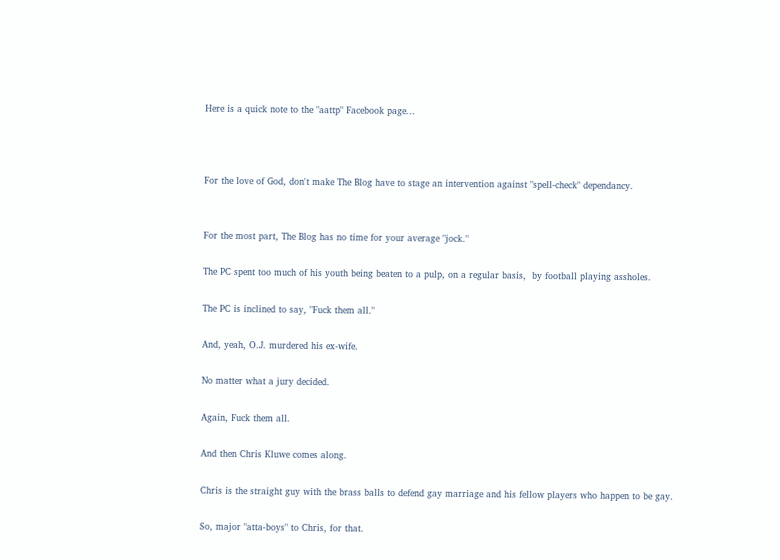Here is a quick note to the "aattp" Facebook page...



For the love of God, don't make The Blog have to stage an intervention against "spell-check" dependancy.


For the most part, The Blog has no time for your average "jock."

The PC spent too much of his youth being beaten to a pulp, on a regular basis,  by football playing assholes.

The PC is inclined to say, "Fuck them all."

And, yeah, O.J. murdered his ex-wife.

No matter what a jury decided.

Again, Fuck them all.

And then Chris Kluwe comes along.

Chris is the straight guy with the brass balls to defend gay marriage and his fellow players who happen to be gay.

So, major "atta-boys" to Chris, for that.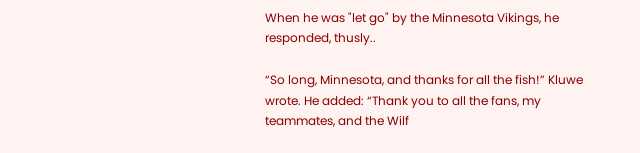When he was "let go" by the Minnesota Vikings, he responded, thusly..

“So long, Minnesota, and thanks for all the fish!” Kluwe wrote. He added: “Thank you to all the fans, my teammates, and the Wilf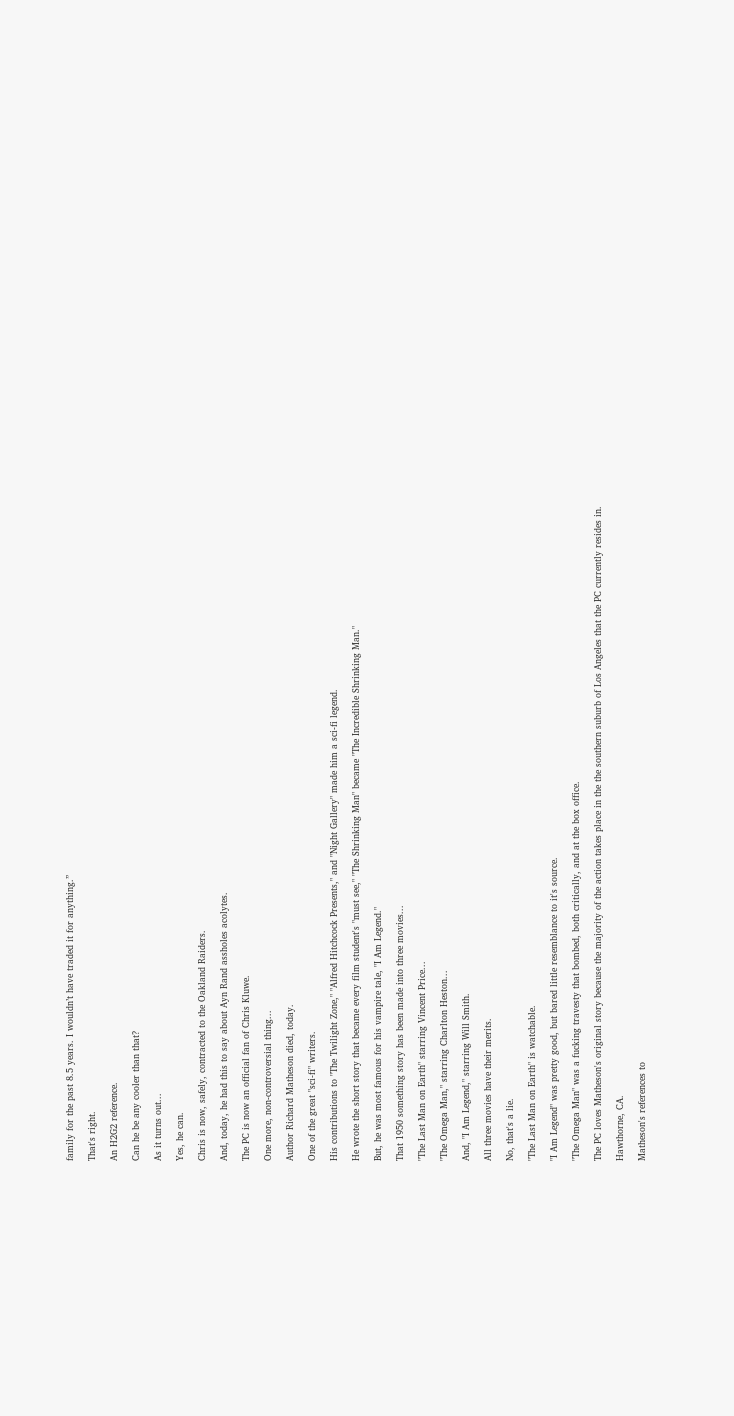family for the past 8.5 years. I wouldn’t have traded it for anything.”

That's right.

An H2G2 reference.

Can he be any cooler than that?

As it turns out...

Yes, he can.

Chris is now, safely, contracted to the Oakland Raiders.

And, today, he had this to say about Ayn Rand assholes acolytes.

The PC is now an official fan of Chris Kluwe.

One more, non-controversial thing...

Author Richard Matheson died, today.

One of the great "sci-fi" writers.

His contributions to "The Twilight Zone," "Alfred Hitchcock Presents," and "Night Gallery" made him a sci-fi legend.

He wrote the short story that became every film student's "must see," "The Shrinking Man" became "The Incredible Shrinking Man."

But, he was most famous for his vampire tale, "I Am Legend."

That 1950 something story has been made into three movies...

"The Last Man on Earth" starring Vincent Price...

"The Omega Man," starring Charlton Heston...

And, "I Am Legend," starring Will Smith.

All three movies have their merits.

No, that's a lie.

"The Last Man on Earth" is watchable.

"I Am Legend" was pretty good, but bared little resemblance to it's source.

"The Omega Man" was a fucking travesty that bombed, both critically, and at the box office.

The PC loves Matheson's original story because the majority of the action takes place in the the southern suburb of Los Angeles that the PC currently resides in.

Hawthorne, CA.

Matheson's references to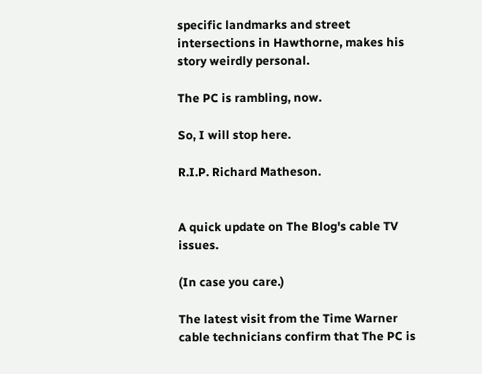specific landmarks and street intersections in Hawthorne, makes his story weirdly personal.

The PC is rambling, now.

So, I will stop here.

R.I.P. Richard Matheson.


A quick update on The Blog's cable TV issues.

(In case you care.)

The latest visit from the Time Warner cable technicians confirm that The PC is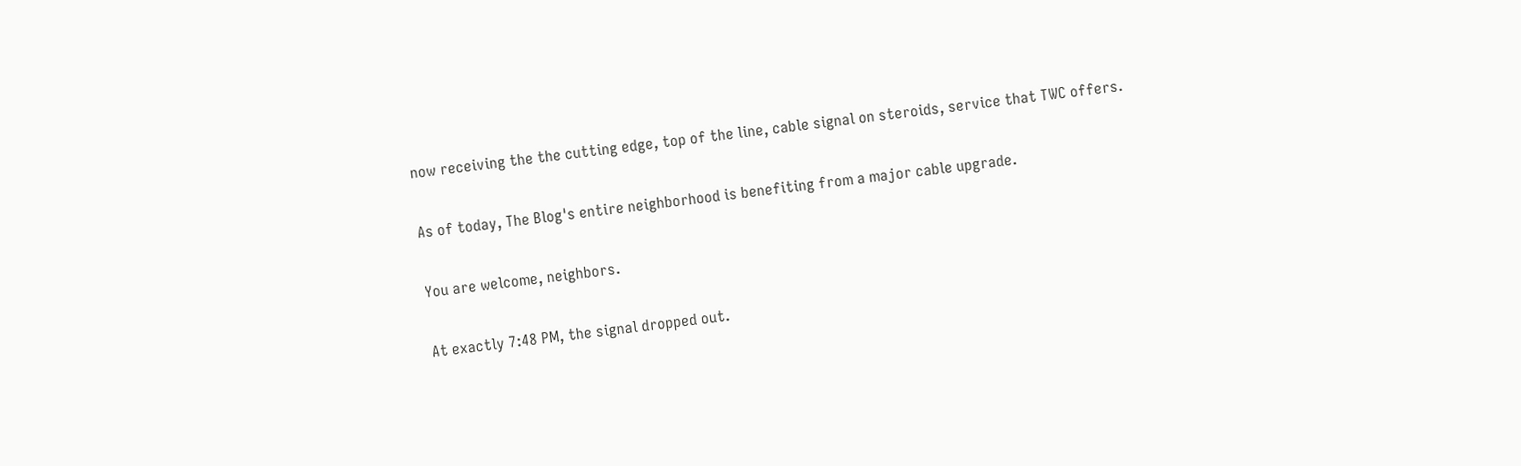now receiving the the cutting edge, top of the line, cable signal on steroids, service that TWC offers.

As of today, The Blog's entire neighborhood is benefiting from a major cable upgrade.

You are welcome, neighbors.

At exactly 7:48 PM, the signal dropped out.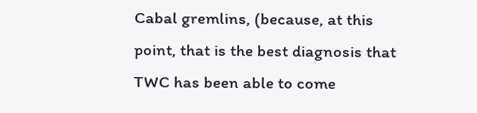Cabal gremlins, (because, at this point, that is the best diagnosis that TWC has been able to come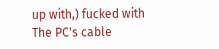up with,) fucked with The PC's cable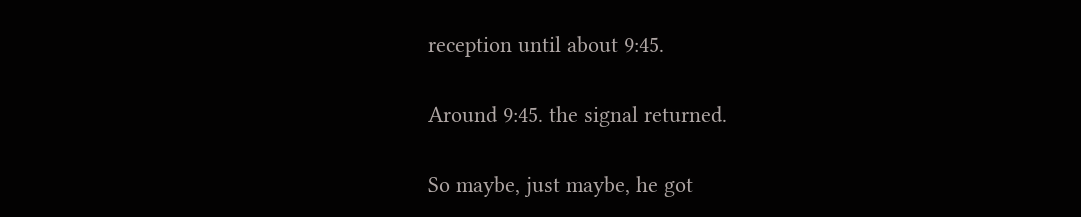reception until about 9:45.

Around 9:45. the signal returned.

So maybe, just maybe, he got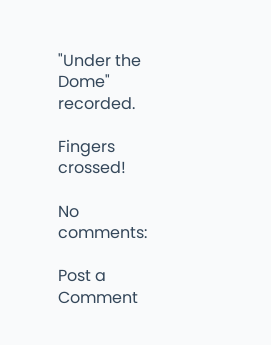"Under the Dome" recorded.

Fingers crossed!

No comments:

Post a Comment